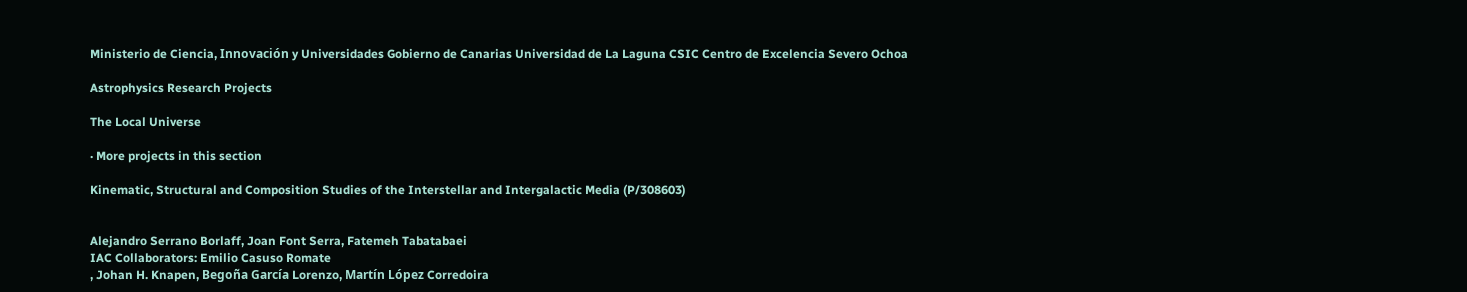Ministerio de Ciencia, Innovación y Universidades Gobierno de Canarias Universidad de La Laguna CSIC Centro de Excelencia Severo Ochoa

Astrophysics Research Projects

The Local Universe

· More projects in this section

Kinematic, Structural and Composition Studies of the Interstellar and Intergalactic Media (P/308603)


Alejandro Serrano Borlaff, Joan Font Serra, Fatemeh Tabatabaei
IAC Collaborators: Emilio Casuso Romate
, Johan H. Knapen, Begoña García Lorenzo, Martín López Corredoira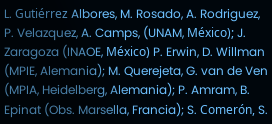L. Gutiérrez Albores, M. Rosado, A. Rodriguez, P. Velazquez, A. Camps, (UNAM, México); J. Zaragoza (INAOE, México) P. Erwin, D. Willman (MPIE, Alemania); M. Querejeta, G. van de Ven (MPIA, Heidelberg, Alemania); P. Amram, B. Epinat (Obs. Marsella, Francia); S. Comerón, S.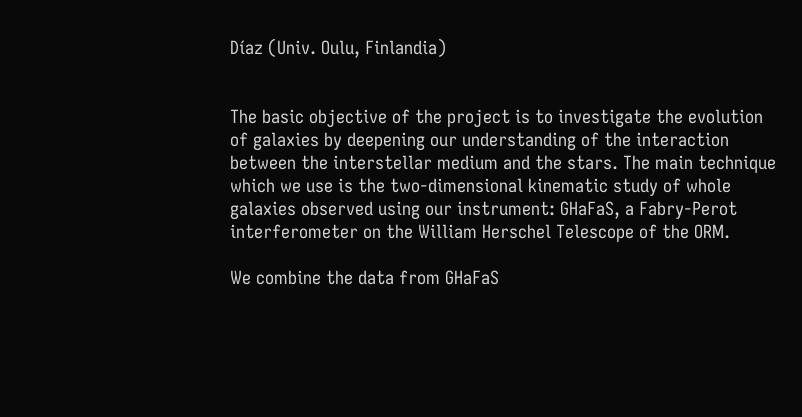Díaz (Univ. Oulu, Finlandia)


The basic objective of the project is to investigate the evolution of galaxies by deepening our understanding of the interaction between the interstellar medium and the stars. The main technique which we use is the two-dimensional kinematic study of whole galaxies observed using our instrument: GHaFaS, a Fabry-Perot interferometer on the William Herschel Telescope of the ORM.

We combine the data from GHaFaS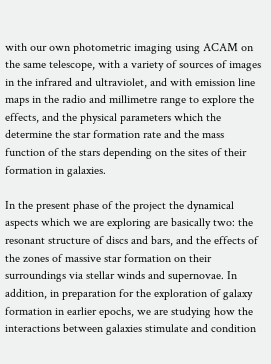with our own photometric imaging using ACAM on the same telescope, with a variety of sources of images in the infrared and ultraviolet, and with emission line maps in the radio and millimetre range to explore the effects, and the physical parameters which the determine the star formation rate and the mass function of the stars depending on the sites of their formation in galaxies.

In the present phase of the project the dynamical aspects which we are exploring are basically two: the resonant structure of discs and bars, and the effects of the zones of massive star formation on their surroundings via stellar winds and supernovae. In addition, in preparation for the exploration of galaxy formation in earlier epochs, we are studying how the interactions between galaxies stimulate and condition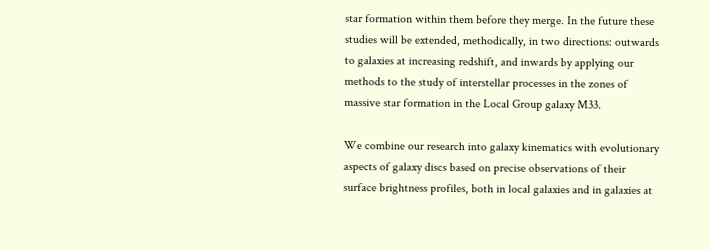star formation within them before they merge. In the future these studies will be extended, methodically, in two directions: outwards to galaxies at increasing redshift, and inwards by applying our methods to the study of interstellar processes in the zones of massive star formation in the Local Group galaxy M33.

We combine our research into galaxy kinematics with evolutionary aspects of galaxy discs based on precise observations of their surface brightness profiles, both in local galaxies and in galaxies at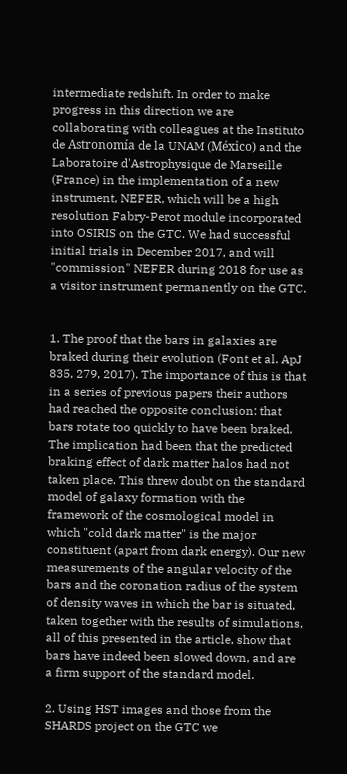intermediate redshift. In order to make progress in this direction we are collaborating with colleagues at the Instituto de Astronomía de la UNAM (México) and the Laboratoire d'Astrophysique de Marseille (France) in the implementation of a new instrument, NEFER, which will be a high resolution Fabry-Perot module incorporated into OSIRIS on the GTC. We had successful initial trials in December 2017, and will "commission" NEFER during 2018 for use as a visitor instrument permanently on the GTC.


1. The proof that the bars in galaxies are braked during their evolution (Font et al. ApJ 835, 279, 2017). The importance of this is that in a series of previous papers their authors had reached the opposite conclusion: that bars rotate too quickly to have been braked. The implication had been that the predicted braking effect of dark matter halos had not taken place. This threw doubt on the standard model of galaxy formation with the framework of the cosmological model in which "cold dark matter" is the major constituent (apart from dark energy). Our new measurements of the angular velocity of the bars and the coronation radius of the system of density waves in which the bar is situated, taken together with the results of simulations, all of this presented in the article, show that bars have indeed been slowed down, and are a firm support of the standard model.

2. Using HST images and those from the SHARDS project on the GTC we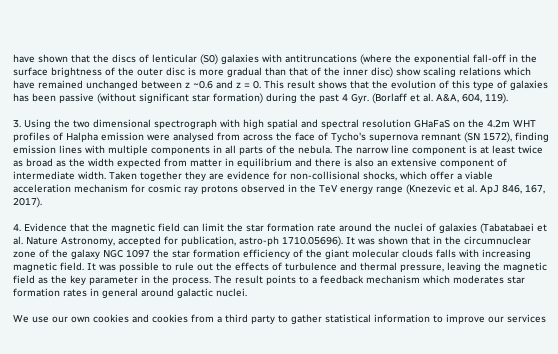have shown that the discs of lenticular (S0) galaxies with antitruncations (where the exponential fall-off in the surface brightness of the outer disc is more gradual than that of the inner disc) show scaling relations which have remained unchanged between z ~0.6 and z = 0. This result shows that the evolution of this type of galaxies has been passive (without significant star formation) during the past 4 Gyr. (Borlaff et al. A&A, 604, 119).

3. Using the two dimensional spectrograph with high spatial and spectral resolution GHaFaS on the 4.2m WHT profiles of Halpha emission were analysed from across the face of Tycho's supernova remnant (SN 1572), finding emission lines with multiple components in all parts of the nebula. The narrow line component is at least twice as broad as the width expected from matter in equilibrium and there is also an extensive component of intermediate width. Taken together they are evidence for non-collisional shocks, which offer a viable acceleration mechanism for cosmic ray protons observed in the TeV energy range (Knezevic et al. ApJ 846, 167, 2017).

4. Evidence that the magnetic field can limit the star formation rate around the nuclei of galaxies (Tabatabaei et al. Nature Astronomy, accepted for publication, astro-ph 1710.05696). It was shown that in the circumnuclear zone of the galaxy NGC 1097 the star formation efficiency of the giant molecular clouds falls with increasing magnetic field. It was possible to rule out the effects of turbulence and thermal pressure, leaving the magnetic field as the key parameter in the process. The result points to a feedback mechanism which moderates star formation rates in general around galactic nuclei.

We use our own cookies and cookies from a third party to gather statistical information to improve our services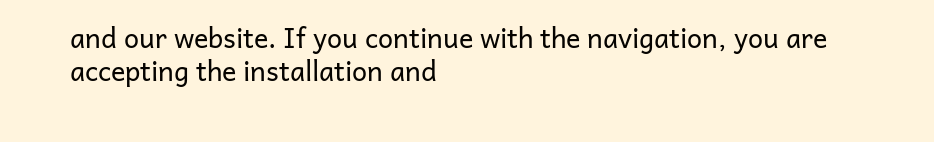and our website. If you continue with the navigation, you are accepting the installation and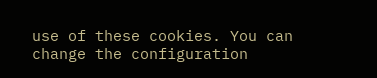use of these cookies. You can change the configuration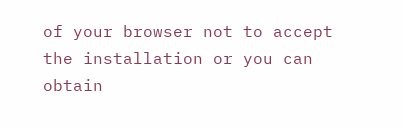of your browser not to accept the installation or you can obtain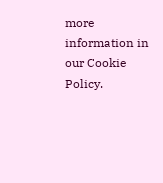more information in our Cookie Policy.